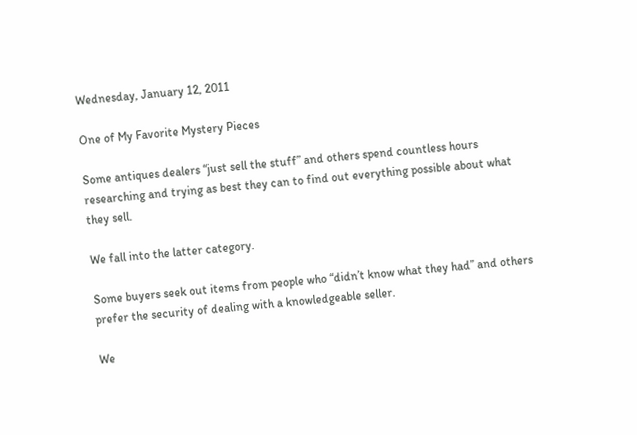Wednesday, January 12, 2011

One of My Favorite Mystery Pieces

Some antiques dealers “just sell the stuff” and others spend countless hours researching and trying as best they can to find out everything possible about what they sell.

We fall into the latter category.

Some buyers seek out items from people who “didn’t know what they had” and others prefer the security of dealing with a knowledgeable seller.

We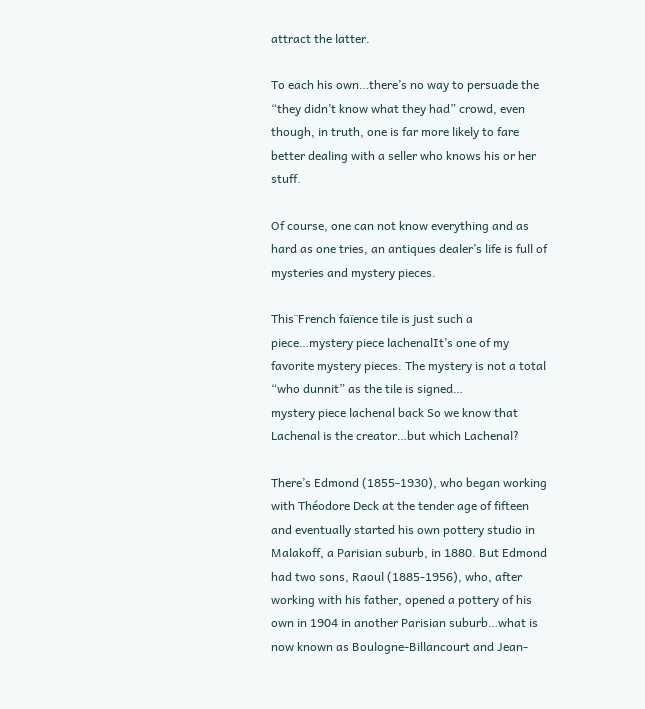attract the latter.

To each his own…there’s no way to persuade the “they didn’t know what they had” crowd, even though, in truth, one is far more likely to fare better dealing with a seller who knows his or her stuff.

Of course, one can not know everything and as hard as one tries, an antiques dealer’s life is full of mysteries and mystery pieces.

This¨French faïence tile is just such a piece…mystery piece lachenalIt’s one of my favorite mystery pieces. The mystery is not a total “who dunnit” as the tile is signed…
mystery piece lachenal back So we know that Lachenal is the creator…but which Lachenal?

There’s Edmond (1855-1930), who began working with Théodore Deck at the tender age of fifteen and eventually started his own pottery studio in Malakoff, a Parisian suburb, in 1880. But Edmond had two sons, Raoul (1885-1956), who, after working with his father, opened a pottery of his own in 1904 in another Parisian suburb…what is now known as Boulogne-Billancourt and Jean-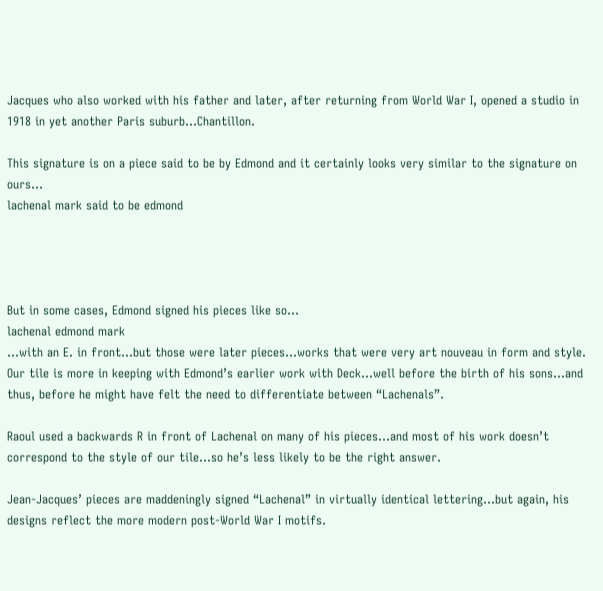Jacques who also worked with his father and later, after returning from World War I, opened a studio in 1918 in yet another Paris suburb…Chantillon.

This signature is on a piece said to be by Edmond and it certainly looks very similar to the signature on ours…
lachenal mark said to be edmond




But in some cases, Edmond signed his pieces like so…
lachenal edmond mark
…with an E. in front…but those were later pieces…works that were very art nouveau in form and style. Our tile is more in keeping with Edmond’s earlier work with Deck…well before the birth of his sons…and thus, before he might have felt the need to differentiate between “Lachenals”.

Raoul used a backwards R in front of Lachenal on many of his pieces…and most of his work doesn’t correspond to the style of our tile…so he’s less likely to be the right answer.

Jean-Jacques’ pieces are maddeningly signed “Lachenal” in virtually identical lettering…but again, his designs reflect the more modern post-World War I motifs.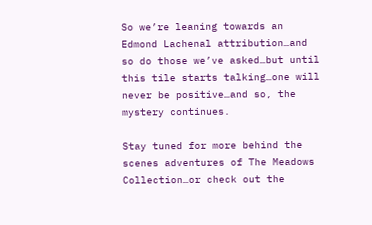So we’re leaning towards an Edmond Lachenal attribution…and so do those we’ve asked…but until this tile starts talking…one will never be positive…and so, the mystery continues.

Stay tuned for more behind the scenes adventures of The Meadows Collection…or check out the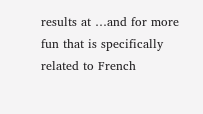results at …and for more fun that is specifically related to French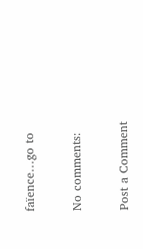faïence…go to

No comments:

Post a Comment